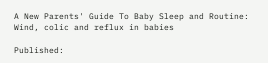A New Parents' Guide To Baby Sleep and Routine: Wind, colic and reflux in babies

Published: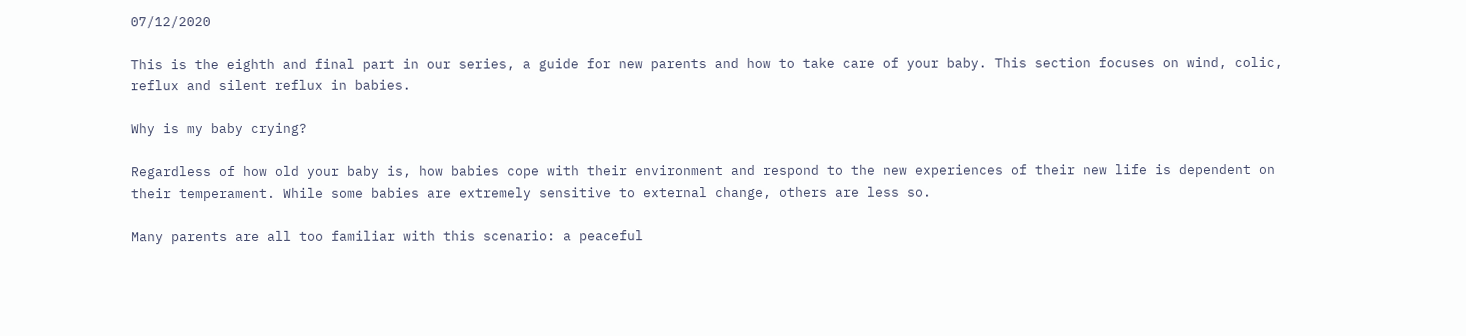07/12/2020

This is the eighth and final part in our series, a guide for new parents and how to take care of your baby. This section focuses on wind, colic, reflux and silent reflux in babies.

Why is my baby crying?

Regardless of how old your baby is, how babies cope with their environment and respond to the new experiences of their new life is dependent on their temperament. While some babies are extremely sensitive to external change, others are less so.

Many parents are all too familiar with this scenario: a peaceful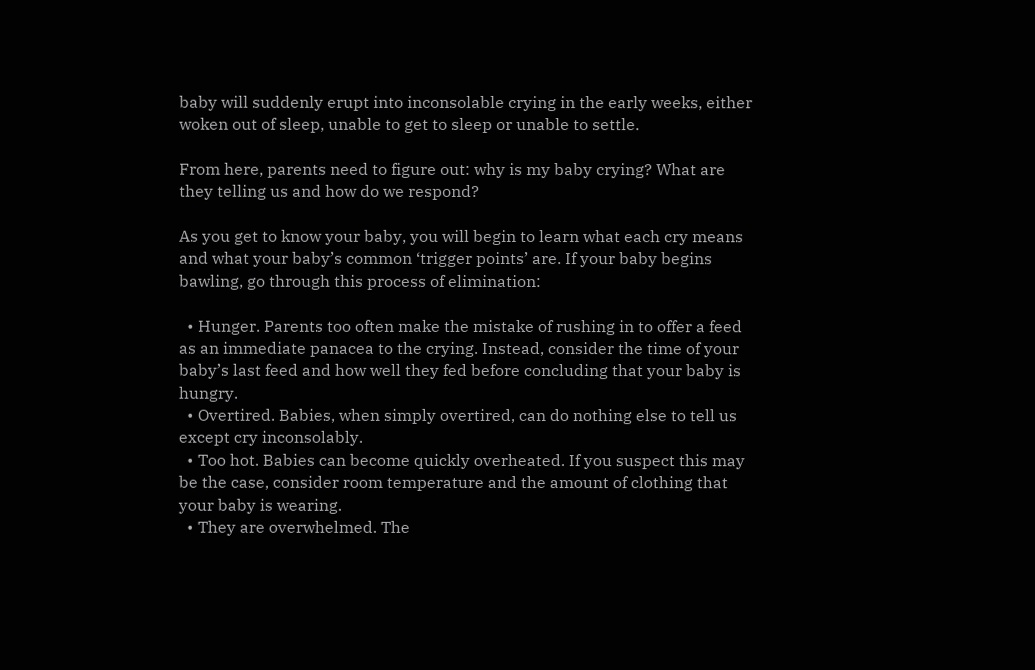baby will suddenly erupt into inconsolable crying in the early weeks, either woken out of sleep, unable to get to sleep or unable to settle.

From here, parents need to figure out: why is my baby crying? What are they telling us and how do we respond?

As you get to know your baby, you will begin to learn what each cry means and what your baby’s common ‘trigger points’ are. If your baby begins bawling, go through this process of elimination:

  • Hunger. Parents too often make the mistake of rushing in to offer a feed as an immediate panacea to the crying. Instead, consider the time of your baby’s last feed and how well they fed before concluding that your baby is hungry.
  • Overtired. Babies, when simply overtired, can do nothing else to tell us except cry inconsolably.
  • Too hot. Babies can become quickly overheated. If you suspect this may be the case, consider room temperature and the amount of clothing that your baby is wearing.
  • They are overwhelmed. The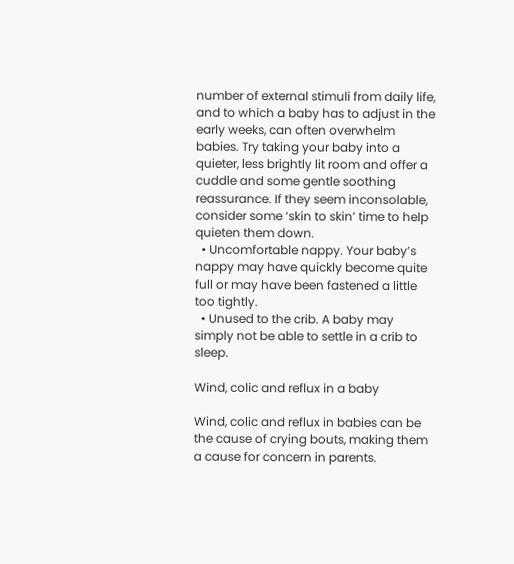number of external stimuli from daily life, and to which a baby has to adjust in the early weeks, can often overwhelm babies. Try taking your baby into a quieter, less brightly lit room and offer a cuddle and some gentle soothing reassurance. If they seem inconsolable, consider some ‘skin to skin’ time to help quieten them down.
  • Uncomfortable nappy. Your baby’s nappy may have quickly become quite full or may have been fastened a little too tightly.
  • Unused to the crib. A baby may simply not be able to settle in a crib to sleep.

Wind, colic and reflux in a baby

Wind, colic and reflux in babies can be the cause of crying bouts, making them a cause for concern in parents.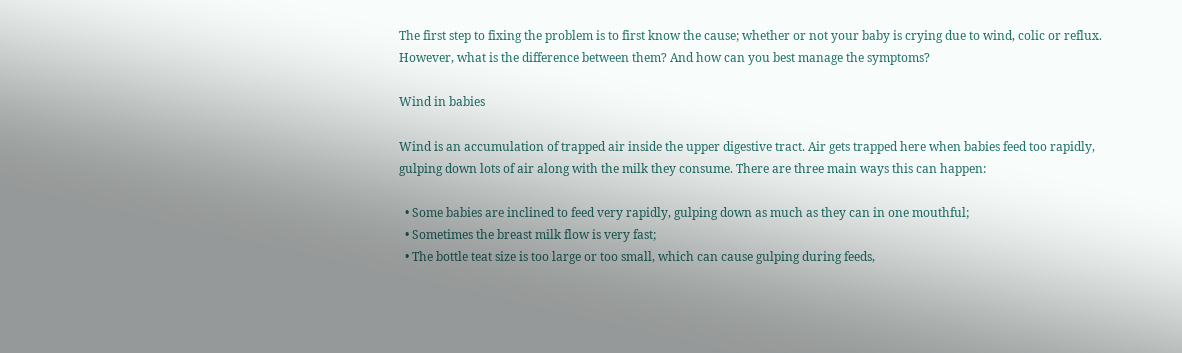The first step to fixing the problem is to first know the cause; whether or not your baby is crying due to wind, colic or reflux. However, what is the difference between them? And how can you best manage the symptoms?

Wind in babies

Wind is an accumulation of trapped air inside the upper digestive tract. Air gets trapped here when babies feed too rapidly, gulping down lots of air along with the milk they consume. There are three main ways this can happen:

  • Some babies are inclined to feed very rapidly, gulping down as much as they can in one mouthful;
  • Sometimes the breast milk flow is very fast;
  • The bottle teat size is too large or too small, which can cause gulping during feeds,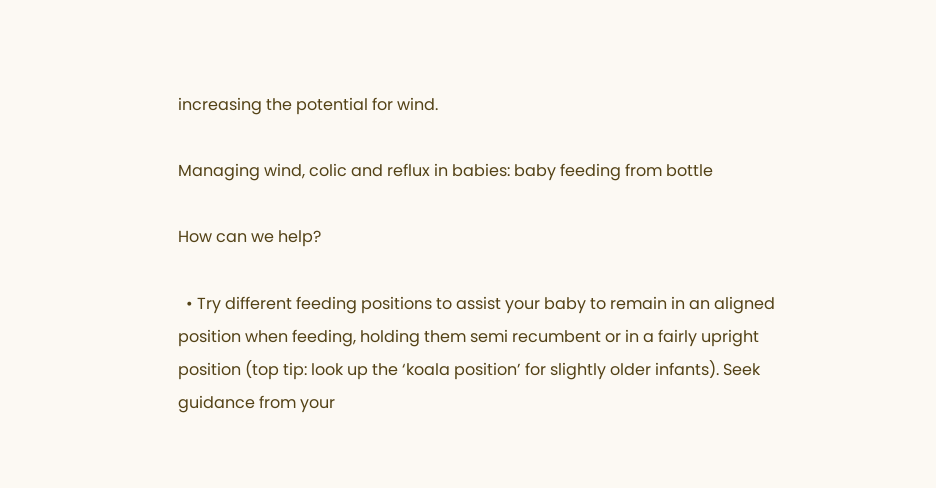increasing the potential for wind.

Managing wind, colic and reflux in babies: baby feeding from bottle

How can we help?

  • Try different feeding positions to assist your baby to remain in an aligned position when feeding, holding them semi recumbent or in a fairly upright position (top tip: look up the ‘koala position’ for slightly older infants). Seek guidance from your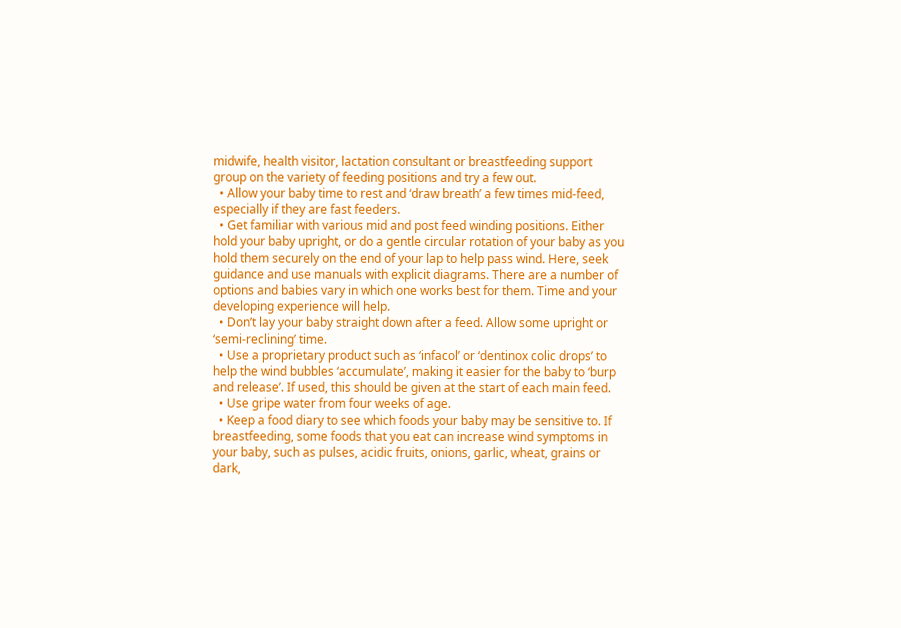midwife, health visitor, lactation consultant or breastfeeding support group on the variety of feeding positions and try a few out.
  • Allow your baby time to rest and ‘draw breath’ a few times mid-feed, especially if they are fast feeders.
  • Get familiar with various mid and post feed winding positions. Either hold your baby upright, or do a gentle circular rotation of your baby as you hold them securely on the end of your lap to help pass wind. Here, seek guidance and use manuals with explicit diagrams. There are a number of options and babies vary in which one works best for them. Time and your developing experience will help.
  • Don’t lay your baby straight down after a feed. Allow some upright or ‘semi-reclining’ time.
  • Use a proprietary product such as ‘infacol’ or ‘dentinox colic drops’ to help the wind bubbles ‘accumulate’, making it easier for the baby to ‘burp and release’. If used, this should be given at the start of each main feed.
  • Use gripe water from four weeks of age.
  • Keep a food diary to see which foods your baby may be sensitive to. If breastfeeding, some foods that you eat can increase wind symptoms in your baby, such as pulses, acidic fruits, onions, garlic, wheat, grains or dark,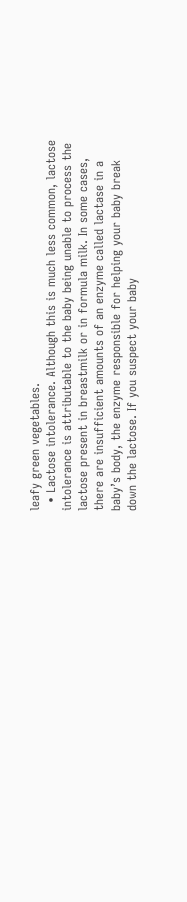leafy green vegetables.
  • Lactose intolerance. Although this is much less common, lactose intolerance is attributable to the baby being unable to process the lactose present in breastmilk or in formula milk. In some cases, there are insufficient amounts of an enzyme called lactase in a baby’s body, the enzyme responsible for helping your baby break down the lactose. If you suspect your baby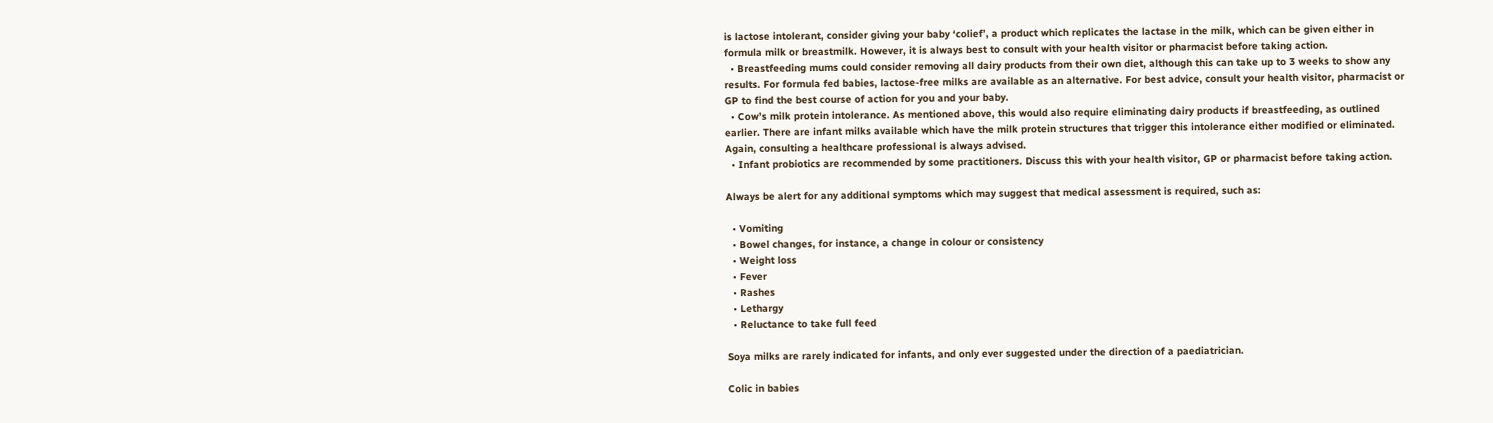is lactose intolerant, consider giving your baby ‘colief’, a product which replicates the lactase in the milk, which can be given either in formula milk or breastmilk. However, it is always best to consult with your health visitor or pharmacist before taking action.
  • Breastfeeding mums could consider removing all dairy products from their own diet, although this can take up to 3 weeks to show any results. For formula fed babies, lactose-free milks are available as an alternative. For best advice, consult your health visitor, pharmacist or GP to find the best course of action for you and your baby.
  • Cow’s milk protein intolerance. As mentioned above, this would also require eliminating dairy products if breastfeeding, as outlined earlier. There are infant milks available which have the milk protein structures that trigger this intolerance either modified or eliminated. Again, consulting a healthcare professional is always advised.
  • Infant probiotics are recommended by some practitioners. Discuss this with your health visitor, GP or pharmacist before taking action.

Always be alert for any additional symptoms which may suggest that medical assessment is required, such as:

  • Vomiting
  • Bowel changes, for instance, a change in colour or consistency
  • Weight loss
  • Fever
  • Rashes
  • Lethargy
  • Reluctance to take full feed

Soya milks are rarely indicated for infants, and only ever suggested under the direction of a paediatrician.

Colic in babies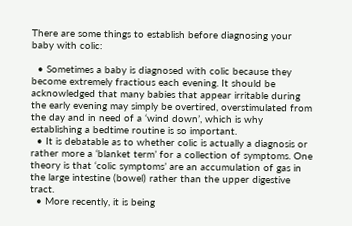There are some things to establish before diagnosing your baby with colic:

  • Sometimes a baby is diagnosed with colic because they become extremely fractious each evening. It should be acknowledged that many babies that appear irritable during the early evening may simply be overtired, overstimulated from the day and in need of a ‘wind down’, which is why establishing a bedtime routine is so important.
  • It is debatable as to whether colic is actually a diagnosis or rather more a ‘blanket term’ for a collection of symptoms. One theory is that ‘colic symptoms’ are an accumulation of gas in the large intestine (bowel) rather than the upper digestive tract.
  • More recently, it is being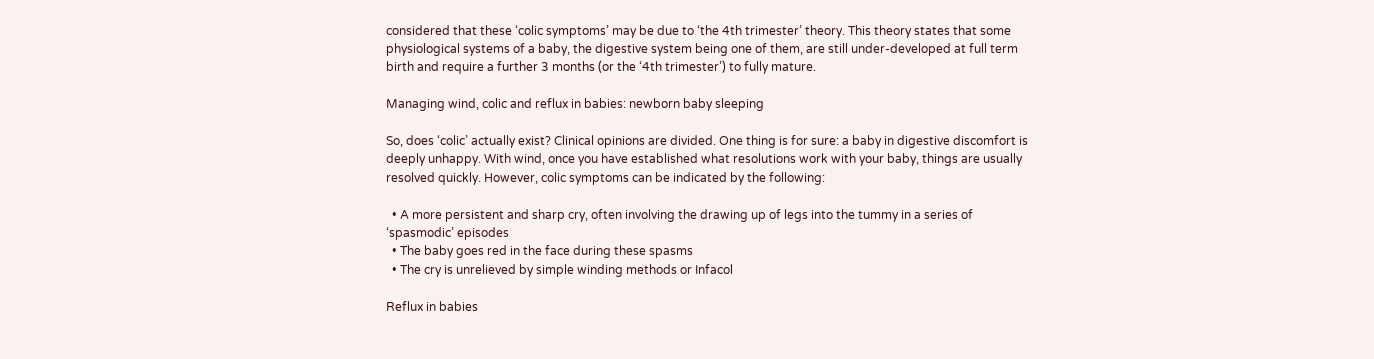considered that these ‘colic symptoms’ may be due to ‘the 4th trimester’ theory. This theory states that some physiological systems of a baby, the digestive system being one of them, are still under-developed at full term birth and require a further 3 months (or the ‘4th trimester’) to fully mature.

Managing wind, colic and reflux in babies: newborn baby sleeping

So, does ‘colic’ actually exist? Clinical opinions are divided. One thing is for sure: a baby in digestive discomfort is deeply unhappy. With wind, once you have established what resolutions work with your baby, things are usually resolved quickly. However, colic symptoms can be indicated by the following:

  • A more persistent and sharp cry, often involving the drawing up of legs into the tummy in a series of ‘spasmodic’ episodes
  • The baby goes red in the face during these spasms
  • The cry is unrelieved by simple winding methods or Infacol

Reflux in babies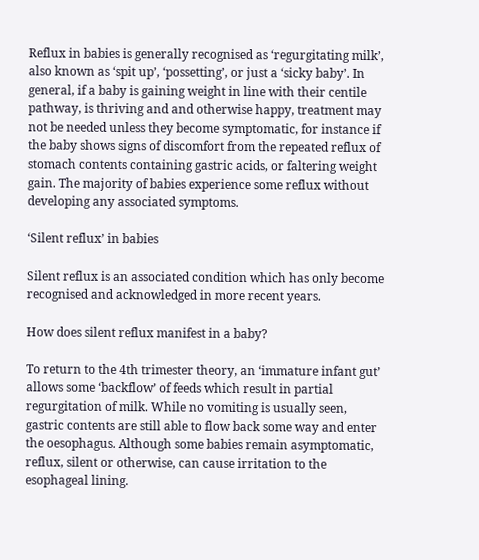Reflux in babies is generally recognised as ‘regurgitating milk’, also known as ‘spit up’, ‘possetting’, or just a ‘sicky baby’. In general, if a baby is gaining weight in line with their centile pathway, is thriving and and otherwise happy, treatment may not be needed unless they become symptomatic, for instance if the baby shows signs of discomfort from the repeated reflux of stomach contents containing gastric acids, or faltering weight gain. The majority of babies experience some reflux without developing any associated symptoms.

‘Silent reflux’ in babies

Silent reflux is an associated condition which has only become recognised and acknowledged in more recent years.

How does silent reflux manifest in a baby?

To return to the 4th trimester theory, an ‘immature infant gut’ allows some ‘backflow’ of feeds which result in partial regurgitation of milk. While no vomiting is usually seen, gastric contents are still able to flow back some way and enter the oesophagus. Although some babies remain asymptomatic, reflux, silent or otherwise, can cause irritation to the esophageal lining.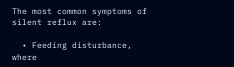The most common symptoms of silent reflux are:

  • Feeding disturbance, where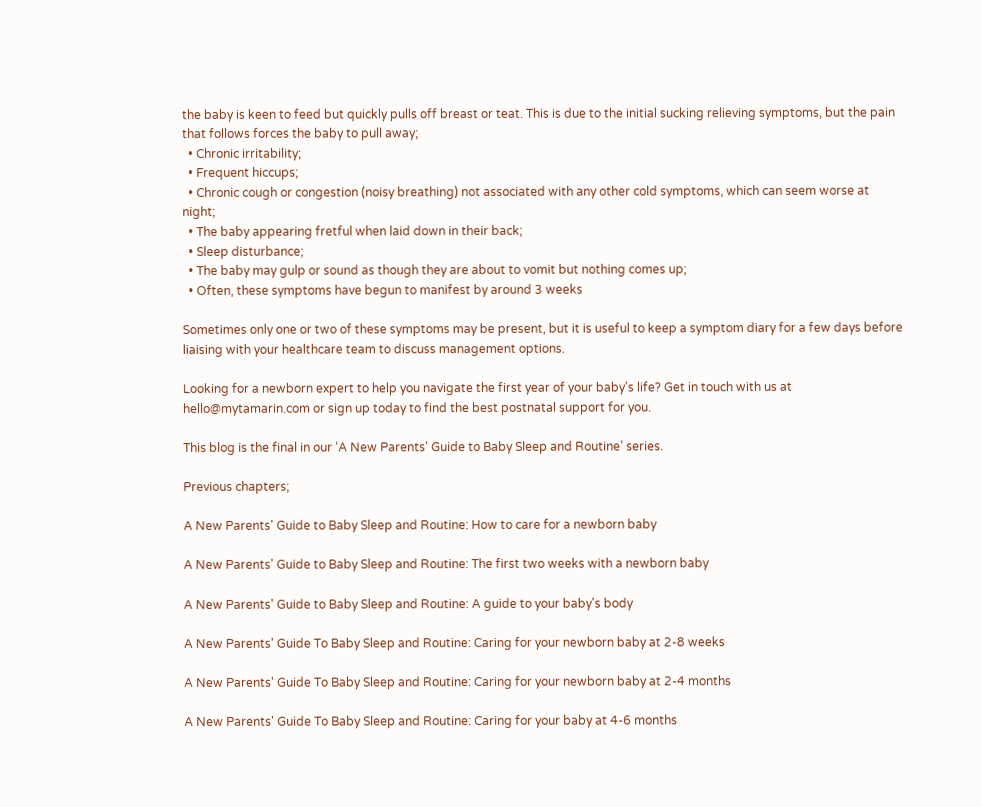the baby is keen to feed but quickly pulls off breast or teat. This is due to the initial sucking relieving symptoms, but the pain that follows forces the baby to pull away;
  • Chronic irritability;
  • Frequent hiccups;
  • Chronic cough or congestion (noisy breathing) not associated with any other cold symptoms, which can seem worse at night;
  • The baby appearing fretful when laid down in their back;
  • Sleep disturbance;
  • The baby may gulp or sound as though they are about to vomit but nothing comes up;
  • Often, these symptoms have begun to manifest by around 3 weeks

Sometimes only one or two of these symptoms may be present, but it is useful to keep a symptom diary for a few days before liaising with your healthcare team to discuss management options.

Looking for a newborn expert to help you navigate the first year of your baby’s life? Get in touch with us at hello@mytamarin.com or sign up today to find the best postnatal support for you.

This blog is the final in our ‘A New Parents' Guide to Baby Sleep and Routine’ series.

Previous chapters;

A New Parents' Guide to Baby Sleep and Routine: How to care for a newborn baby

A New Parents' Guide to Baby Sleep and Routine: The first two weeks with a newborn baby

A New Parents' Guide to Baby Sleep and Routine: A guide to your baby's body

A New Parents' Guide To Baby Sleep and Routine: Caring for your newborn baby at 2-8 weeks

A New Parents' Guide To Baby Sleep and Routine: Caring for your newborn baby at 2-4 months

A New Parents' Guide To Baby Sleep and Routine: Caring for your baby at 4-6 months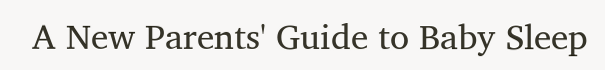A New Parents' Guide to Baby Sleep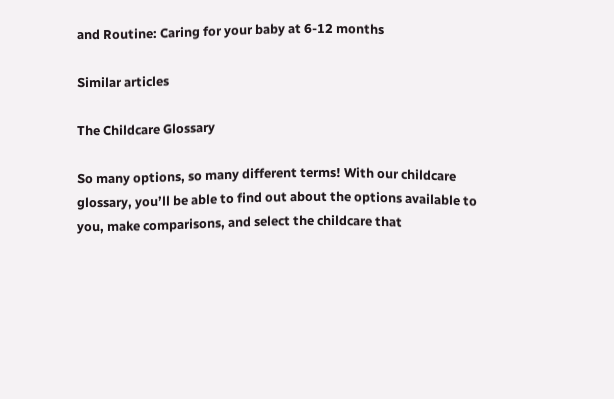and Routine: Caring for your baby at 6-12 months

Similar articles

The Childcare Glossary

So many options, so many different terms! With our childcare glossary, you’ll be able to find out about the options available to you, make comparisons, and select the childcare that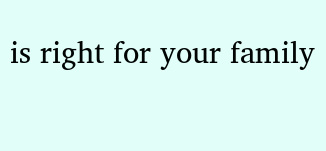is right for your family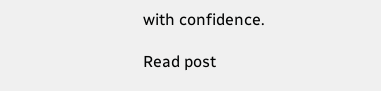with confidence.

Read post